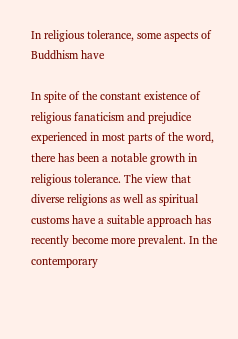In religious tolerance, some aspects of Buddhism have

In spite of the constant existence of religious fanaticism and prejudice experienced in most parts of the word, there has been a notable growth in religious tolerance. The view that diverse religions as well as spiritual customs have a suitable approach has recently become more prevalent. In the contemporary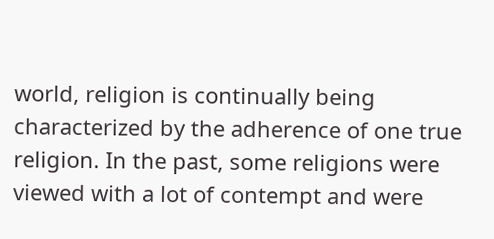world, religion is continually being characterized by the adherence of one true religion. In the past, some religions were viewed with a lot of contempt and were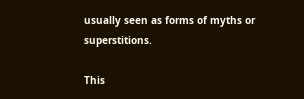usually seen as forms of myths or superstitions.

This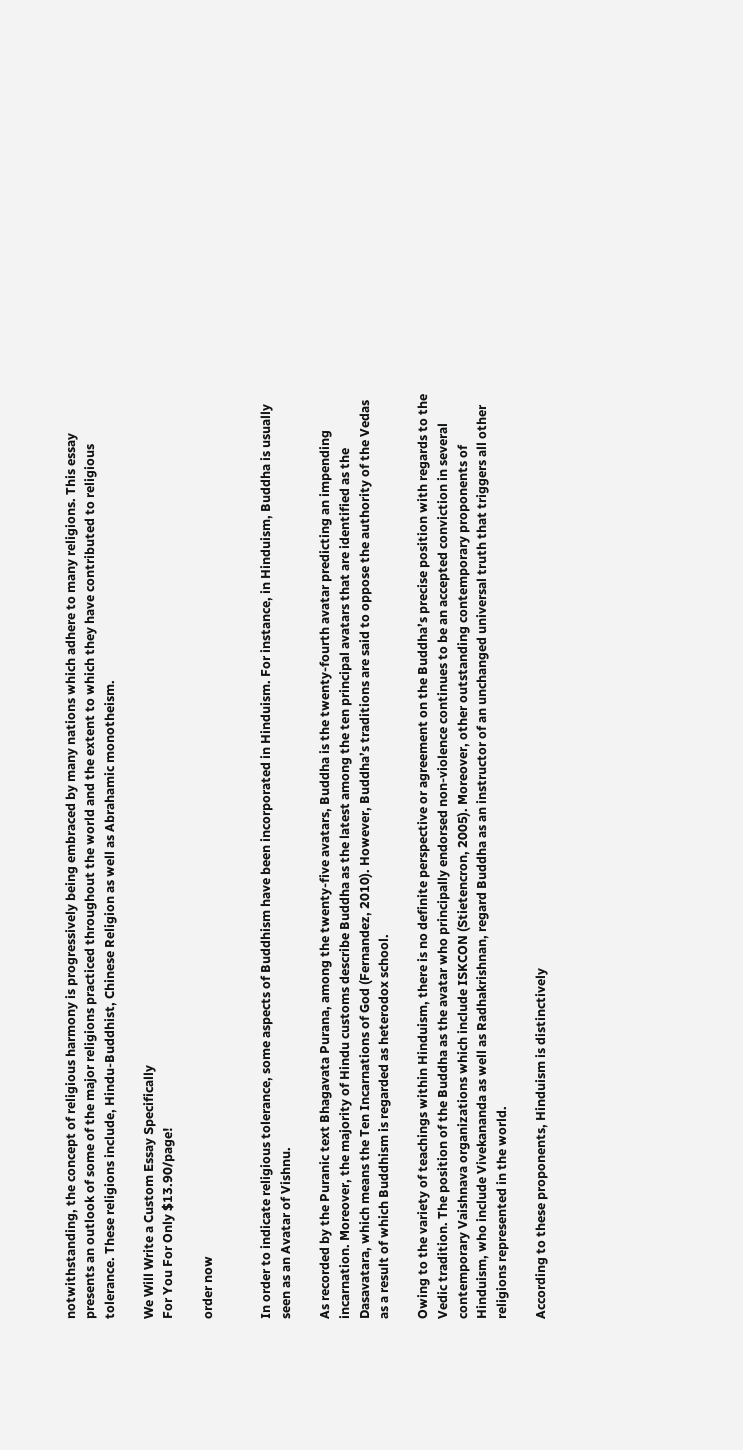notwithstanding, the concept of religious harmony is progressively being embraced by many nations which adhere to many religions. This essay presents an outlook of some of the major religions practiced throughout the world and the extent to which they have contributed to religious tolerance. These religions include, Hindu-Buddhist, Chinese Religion as well as Abrahamic monotheism.

We Will Write a Custom Essay Specifically
For You For Only $13.90/page!

order now


In order to indicate religious tolerance, some aspects of Buddhism have been incorporated in Hinduism. For instance, in Hinduism, Buddha is usually seen as an Avatar of Vishnu.

As recorded by the Puranic text Bhagavata Purana, among the twenty-five avatars, Buddha is the twenty-fourth avatar predicting an impending incarnation. Moreover, the majority of Hindu customs describe Buddha as the latest among the ten principal avatars that are identified as the Dasavatara, which means the Ten Incarnations of God (Fernandez, 2010). However, Buddha’s traditions are said to oppose the authority of the Vedas as a result of which Buddhism is regarded as heterodox school.

Owing to the variety of teachings within Hinduism, there is no definite perspective or agreement on the Buddha’s precise position with regards to the Vedic tradition. The position of the Buddha as the avatar who principally endorsed non-violence continues to be an accepted conviction in several contemporary Vaishnava organizations which include ISKCON (Stietencron, 2005). Moreover, other outstanding contemporary proponents of Hinduism, who include Vivekananda as well as Radhakrishnan, regard Buddha as an instructor of an unchanged universal truth that triggers all other religions represented in the world.

According to these proponents, Hinduism is distinctively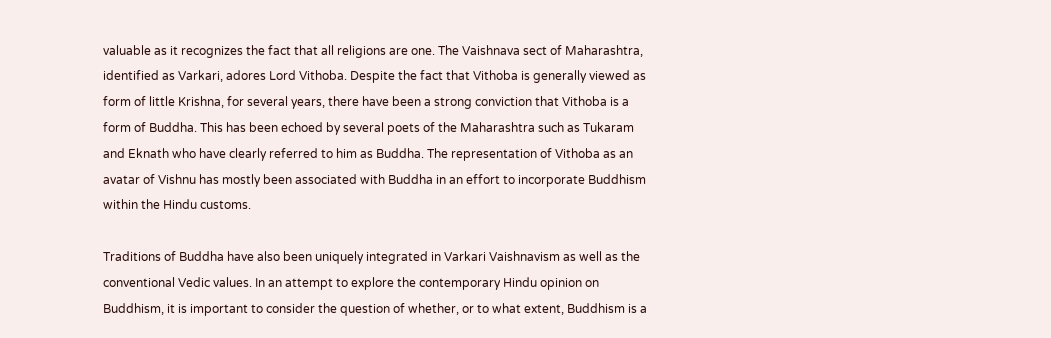valuable as it recognizes the fact that all religions are one. The Vaishnava sect of Maharashtra, identified as Varkari, adores Lord Vithoba. Despite the fact that Vithoba is generally viewed as form of little Krishna, for several years, there have been a strong conviction that Vithoba is a form of Buddha. This has been echoed by several poets of the Maharashtra such as Tukaram and Eknath who have clearly referred to him as Buddha. The representation of Vithoba as an avatar of Vishnu has mostly been associated with Buddha in an effort to incorporate Buddhism within the Hindu customs.

Traditions of Buddha have also been uniquely integrated in Varkari Vaishnavism as well as the conventional Vedic values. In an attempt to explore the contemporary Hindu opinion on Buddhism, it is important to consider the question of whether, or to what extent, Buddhism is a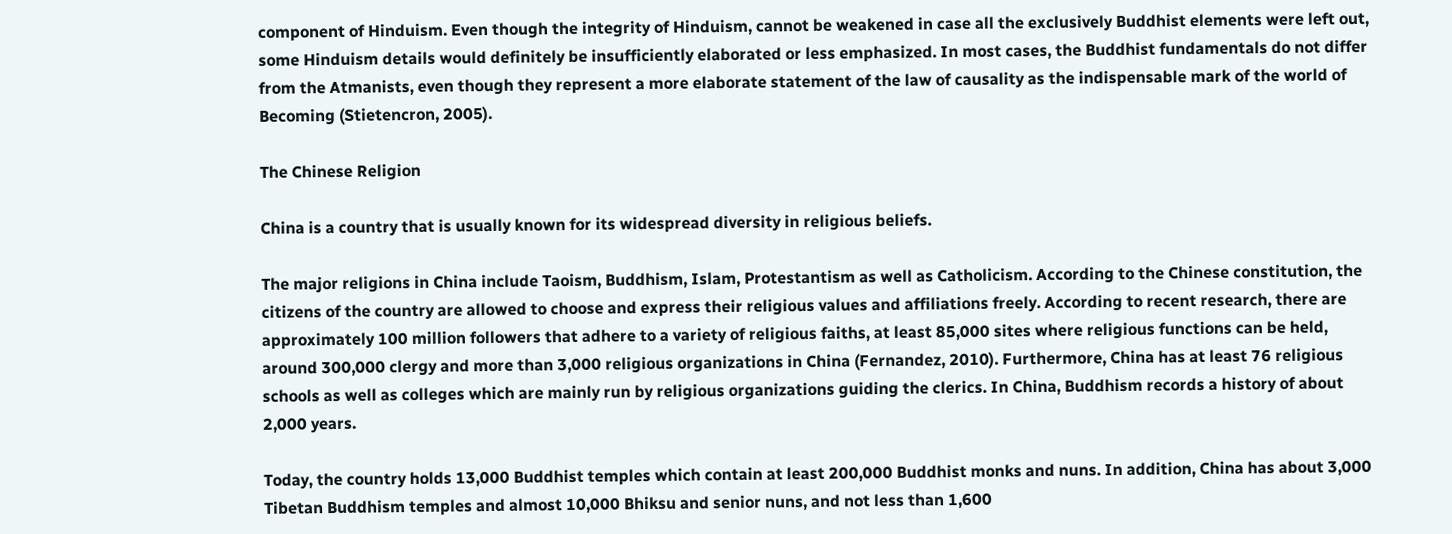component of Hinduism. Even though the integrity of Hinduism, cannot be weakened in case all the exclusively Buddhist elements were left out, some Hinduism details would definitely be insufficiently elaborated or less emphasized. In most cases, the Buddhist fundamentals do not differ from the Atmanists, even though they represent a more elaborate statement of the law of causality as the indispensable mark of the world of Becoming (Stietencron, 2005).

The Chinese Religion

China is a country that is usually known for its widespread diversity in religious beliefs.

The major religions in China include Taoism, Buddhism, Islam, Protestantism as well as Catholicism. According to the Chinese constitution, the citizens of the country are allowed to choose and express their religious values and affiliations freely. According to recent research, there are approximately 100 million followers that adhere to a variety of religious faiths, at least 85,000 sites where religious functions can be held, around 300,000 clergy and more than 3,000 religious organizations in China (Fernandez, 2010). Furthermore, China has at least 76 religious schools as well as colleges which are mainly run by religious organizations guiding the clerics. In China, Buddhism records a history of about 2,000 years.

Today, the country holds 13,000 Buddhist temples which contain at least 200,000 Buddhist monks and nuns. In addition, China has about 3,000 Tibetan Buddhism temples and almost 10,000 Bhiksu and senior nuns, and not less than 1,600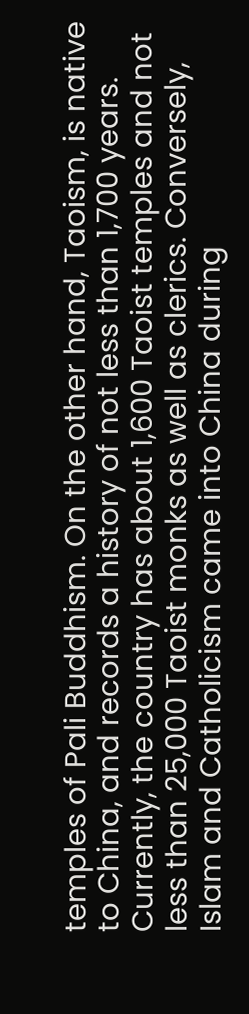temples of Pali Buddhism. On the other hand, Taoism, is native to China, and records a history of not less than 1,700 years. Currently, the country has about 1,600 Taoist temples and not less than 25,000 Taoist monks as well as clerics. Conversely, Islam and Catholicism came into China during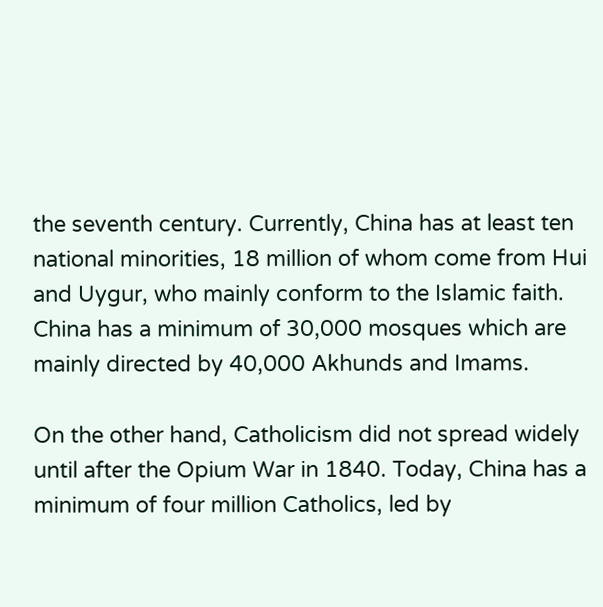the seventh century. Currently, China has at least ten national minorities, 18 million of whom come from Hui and Uygur, who mainly conform to the Islamic faith. China has a minimum of 30,000 mosques which are mainly directed by 40,000 Akhunds and Imams.

On the other hand, Catholicism did not spread widely until after the Opium War in 1840. Today, China has a minimum of four million Catholics, led by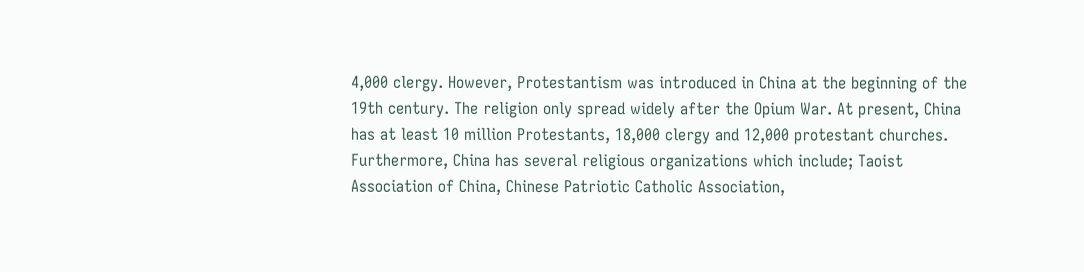4,000 clergy. However, Protestantism was introduced in China at the beginning of the 19th century. The religion only spread widely after the Opium War. At present, China has at least 10 million Protestants, 18,000 clergy and 12,000 protestant churches. Furthermore, China has several religious organizations which include; Taoist Association of China, Chinese Patriotic Catholic Association,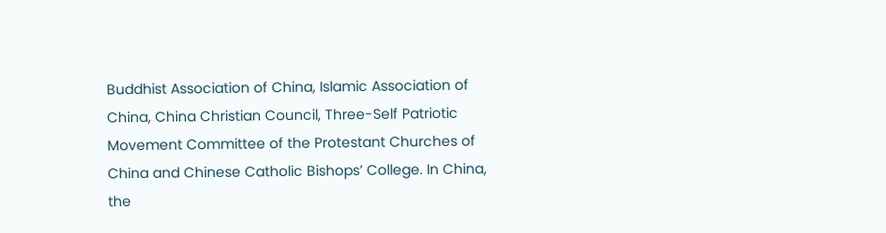Buddhist Association of China, Islamic Association of China, China Christian Council, Three-Self Patriotic Movement Committee of the Protestant Churches of China and Chinese Catholic Bishops’ College. In China, the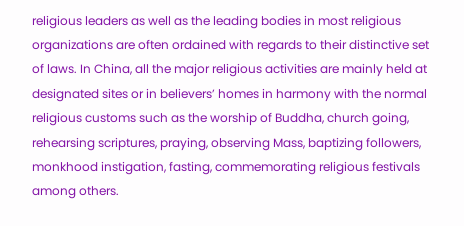religious leaders as well as the leading bodies in most religious organizations are often ordained with regards to their distinctive set of laws. In China, all the major religious activities are mainly held at designated sites or in believers’ homes in harmony with the normal religious customs such as the worship of Buddha, church going, rehearsing scriptures, praying, observing Mass, baptizing followers, monkhood instigation, fasting, commemorating religious festivals among others.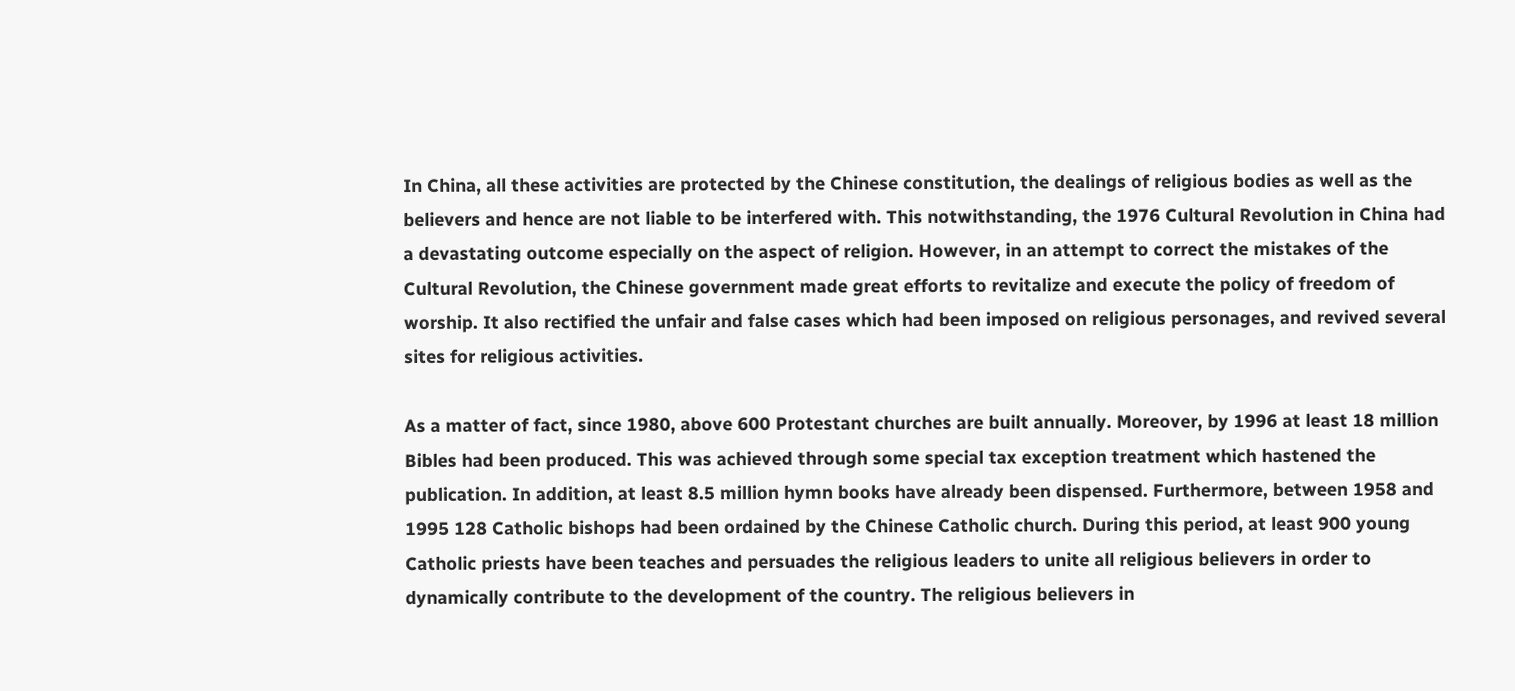In China, all these activities are protected by the Chinese constitution, the dealings of religious bodies as well as the believers and hence are not liable to be interfered with. This notwithstanding, the 1976 Cultural Revolution in China had a devastating outcome especially on the aspect of religion. However, in an attempt to correct the mistakes of the Cultural Revolution, the Chinese government made great efforts to revitalize and execute the policy of freedom of worship. It also rectified the unfair and false cases which had been imposed on religious personages, and revived several sites for religious activities.

As a matter of fact, since 1980, above 600 Protestant churches are built annually. Moreover, by 1996 at least 18 million Bibles had been produced. This was achieved through some special tax exception treatment which hastened the publication. In addition, at least 8.5 million hymn books have already been dispensed. Furthermore, between 1958 and 1995 128 Catholic bishops had been ordained by the Chinese Catholic church. During this period, at least 900 young Catholic priests have been teaches and persuades the religious leaders to unite all religious believers in order to dynamically contribute to the development of the country. The religious believers in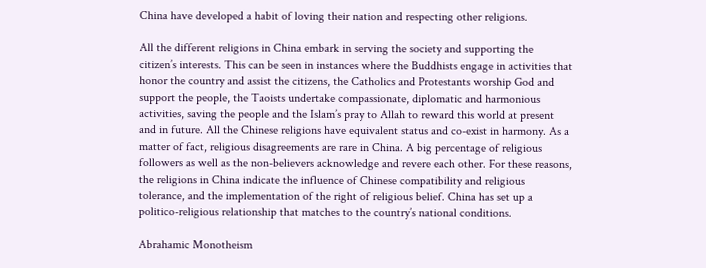China have developed a habit of loving their nation and respecting other religions.

All the different religions in China embark in serving the society and supporting the citizen’s interests. This can be seen in instances where the Buddhists engage in activities that honor the country and assist the citizens, the Catholics and Protestants worship God and support the people, the Taoists undertake compassionate, diplomatic and harmonious activities, saving the people and the Islam’s pray to Allah to reward this world at present and in future. All the Chinese religions have equivalent status and co-exist in harmony. As a matter of fact, religious disagreements are rare in China. A big percentage of religious followers as well as the non-believers acknowledge and revere each other. For these reasons, the religions in China indicate the influence of Chinese compatibility and religious tolerance, and the implementation of the right of religious belief. China has set up a politico-religious relationship that matches to the country’s national conditions.

Abrahamic Monotheism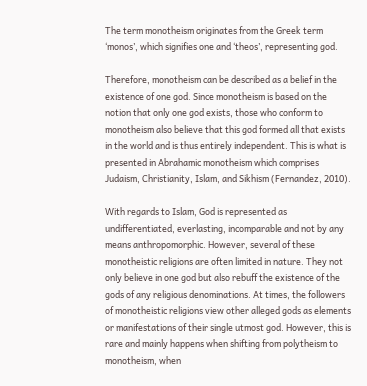The term monotheism originates from the Greek term ‘monos’, which signifies one and ‘theos’, representing god.

Therefore, monotheism can be described as a belief in the existence of one god. Since monotheism is based on the notion that only one god exists, those who conform to monotheism also believe that this god formed all that exists in the world and is thus entirely independent. This is what is presented in Abrahamic monotheism which comprises Judaism, Christianity, Islam, and Sikhism (Fernandez, 2010).

With regards to Islam, God is represented as undifferentiated, everlasting, incomparable and not by any means anthropomorphic. However, several of these monotheistic religions are often limited in nature. They not only believe in one god but also rebuff the existence of the gods of any religious denominations. At times, the followers of monotheistic religions view other alleged gods as elements or manifestations of their single utmost god. However, this is rare and mainly happens when shifting from polytheism to monotheism, when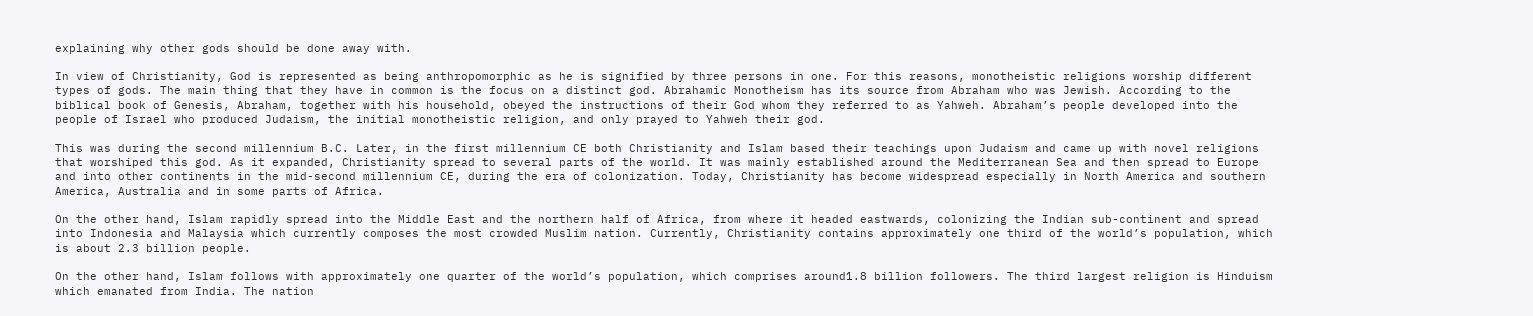explaining why other gods should be done away with.

In view of Christianity, God is represented as being anthropomorphic as he is signified by three persons in one. For this reasons, monotheistic religions worship different types of gods. The main thing that they have in common is the focus on a distinct god. Abrahamic Monotheism has its source from Abraham who was Jewish. According to the biblical book of Genesis, Abraham, together with his household, obeyed the instructions of their God whom they referred to as Yahweh. Abraham’s people developed into the people of Israel who produced Judaism, the initial monotheistic religion, and only prayed to Yahweh their god.

This was during the second millennium B.C. Later, in the first millennium CE both Christianity and Islam based their teachings upon Judaism and came up with novel religions that worshiped this god. As it expanded, Christianity spread to several parts of the world. It was mainly established around the Mediterranean Sea and then spread to Europe and into other continents in the mid-second millennium CE, during the era of colonization. Today, Christianity has become widespread especially in North America and southern America, Australia and in some parts of Africa.

On the other hand, Islam rapidly spread into the Middle East and the northern half of Africa, from where it headed eastwards, colonizing the Indian sub-continent and spread into Indonesia and Malaysia which currently composes the most crowded Muslim nation. Currently, Christianity contains approximately one third of the world’s population, which is about 2.3 billion people.

On the other hand, Islam follows with approximately one quarter of the world’s population, which comprises around1.8 billion followers. The third largest religion is Hinduism which emanated from India. The nation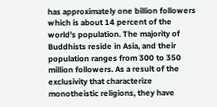has approximately one billion followers which is about 14 percent of the world’s population. The majority of Buddhists reside in Asia, and their population ranges from 300 to 350 million followers. As a result of the exclusivity that characterize monotheistic religions, they have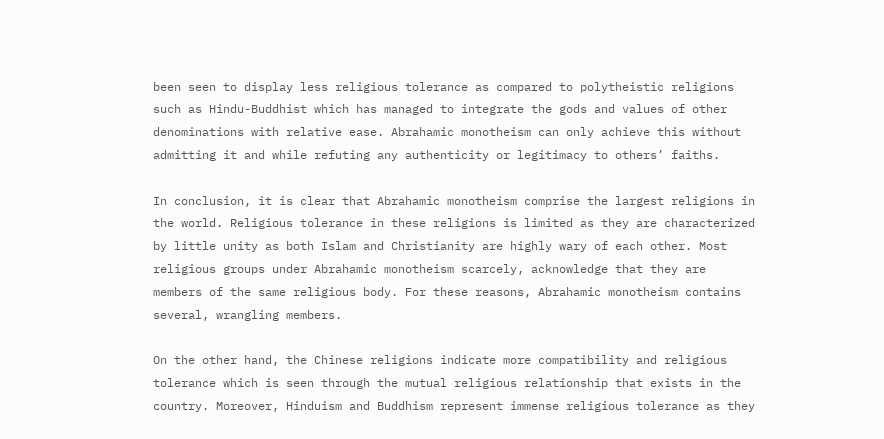been seen to display less religious tolerance as compared to polytheistic religions such as Hindu-Buddhist which has managed to integrate the gods and values of other denominations with relative ease. Abrahamic monotheism can only achieve this without admitting it and while refuting any authenticity or legitimacy to others’ faiths.

In conclusion, it is clear that Abrahamic monotheism comprise the largest religions in the world. Religious tolerance in these religions is limited as they are characterized by little unity as both Islam and Christianity are highly wary of each other. Most religious groups under Abrahamic monotheism scarcely, acknowledge that they are members of the same religious body. For these reasons, Abrahamic monotheism contains several, wrangling members.

On the other hand, the Chinese religions indicate more compatibility and religious tolerance which is seen through the mutual religious relationship that exists in the country. Moreover, Hinduism and Buddhism represent immense religious tolerance as they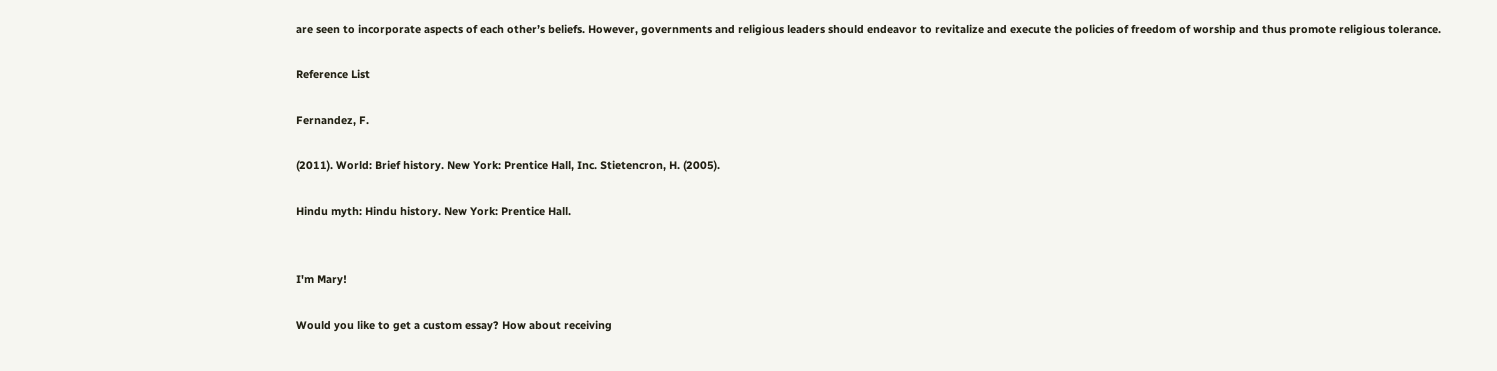are seen to incorporate aspects of each other’s beliefs. However, governments and religious leaders should endeavor to revitalize and execute the policies of freedom of worship and thus promote religious tolerance.

Reference List

Fernandez, F.

(2011). World: Brief history. New York: Prentice Hall, Inc. Stietencron, H. (2005).

Hindu myth: Hindu history. New York: Prentice Hall.


I'm Mary!

Would you like to get a custom essay? How about receiving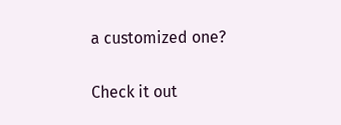a customized one?

Check it out